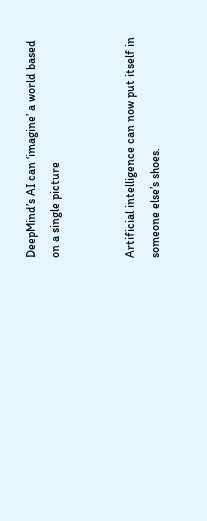DeepMind’s AI can ‘imagine’ a world based on a single picture


Artificial intelligence can now put itself in someone else’s shoes.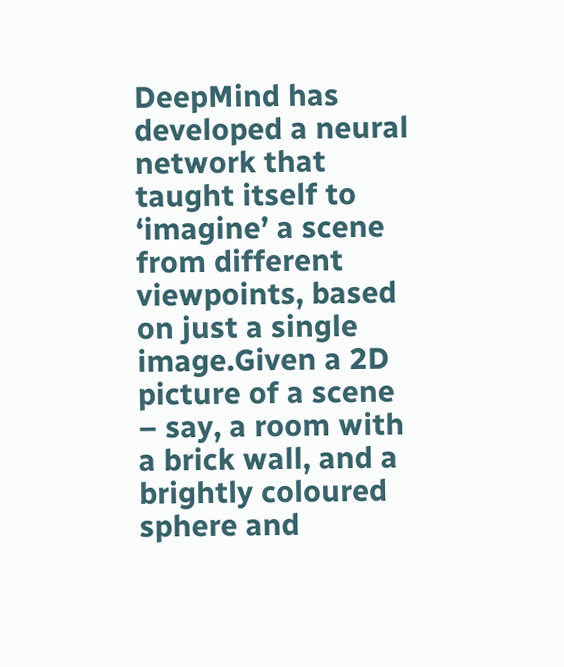DeepMind has developed a neural network that taught itself to ‘imagine’ a scene from different viewpoints, based on just a single image.Given a 2D picture of a scene – say, a room with a brick wall, and a brightly coloured sphere and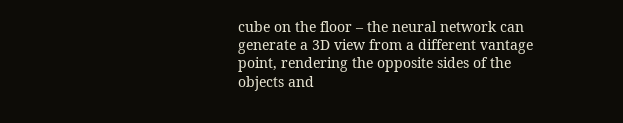cube on the floor – the neural network can generate a 3D view from a different vantage point, rendering the opposite sides of the objects and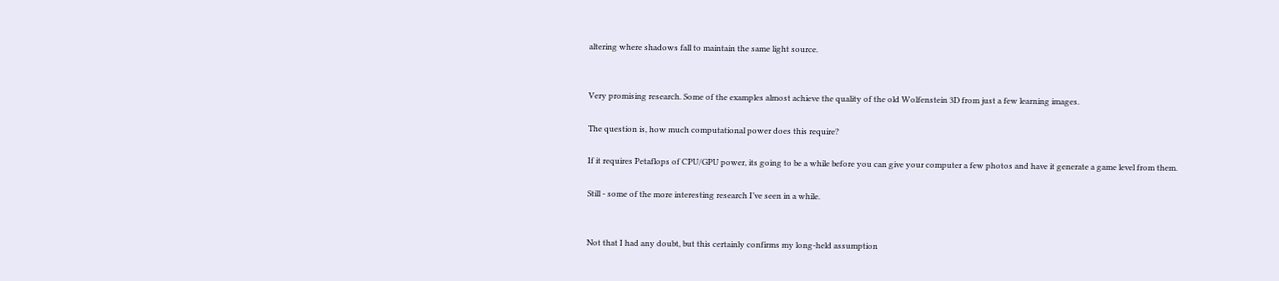altering where shadows fall to maintain the same light source.


Very promising research. Some of the examples almost achieve the quality of the old Wolfenstein 3D from just a few learning images.

The question is, how much computational power does this require?

If it requires Petaflops of CPU/GPU power, its going to be a while before you can give your computer a few photos and have it generate a game level from them.

Still - some of the more interesting research I’ve seen in a while.


Not that I had any doubt, but this certainly confirms my long-held assumption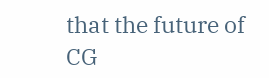that the future of CG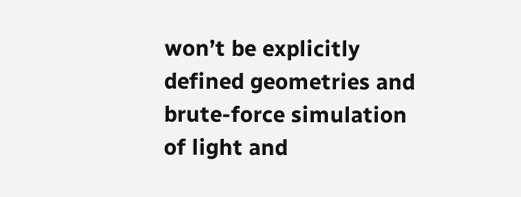won’t be explicitly defined geometries and brute-force simulation of light and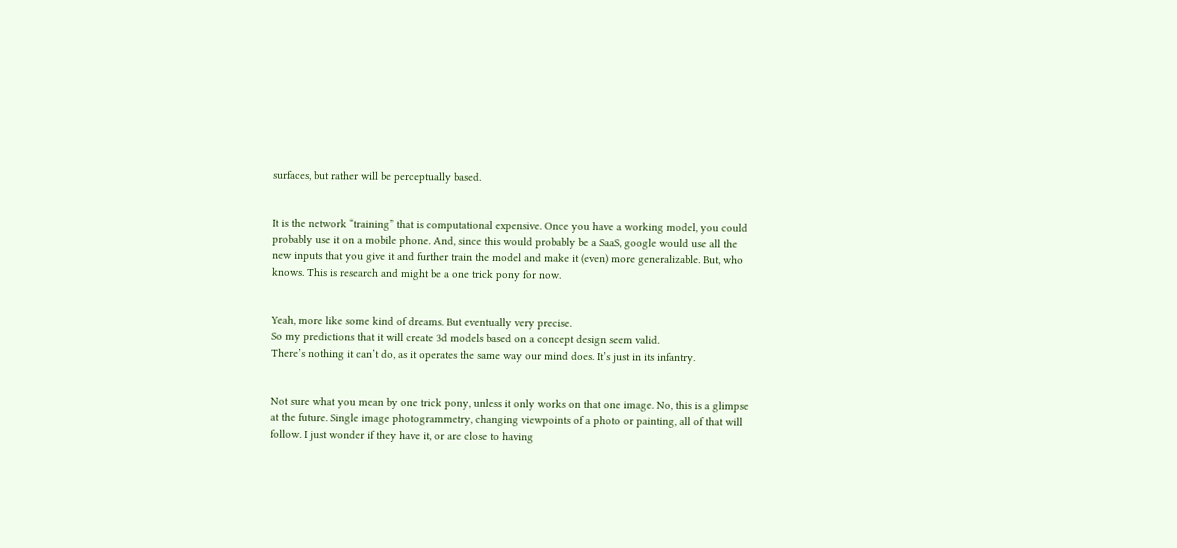surfaces, but rather will be perceptually based.


It is the network “training” that is computational expensive. Once you have a working model, you could probably use it on a mobile phone. And, since this would probably be a SaaS, google would use all the new inputs that you give it and further train the model and make it (even) more generalizable. But, who knows. This is research and might be a one trick pony for now.


Yeah, more like some kind of dreams. But eventually very precise.
So my predictions that it will create 3d models based on a concept design seem valid.
There’s nothing it can’t do, as it operates the same way our mind does. It’s just in its infantry.


Not sure what you mean by one trick pony, unless it only works on that one image. No, this is a glimpse at the future. Single image photogrammetry, changing viewpoints of a photo or painting, all of that will follow. I just wonder if they have it, or are close to having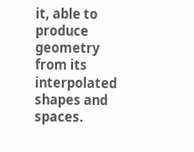it, able to produce geometry from its interpolated shapes and spaces.